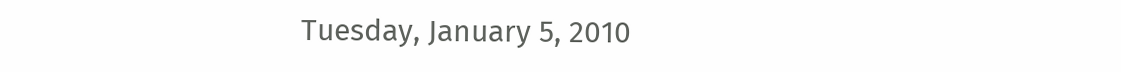Tuesday, January 5, 2010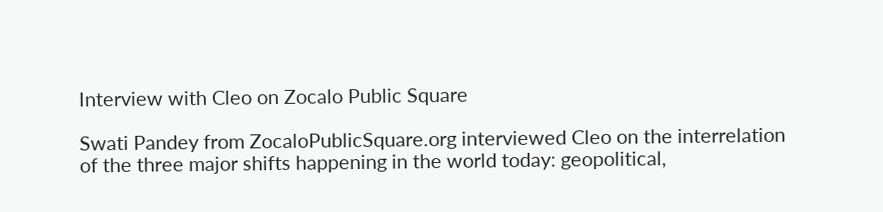Interview with Cleo on Zocalo Public Square

Swati Pandey from ZocaloPublicSquare.org interviewed Cleo on the interrelation of the three major shifts happening in the world today: geopolitical,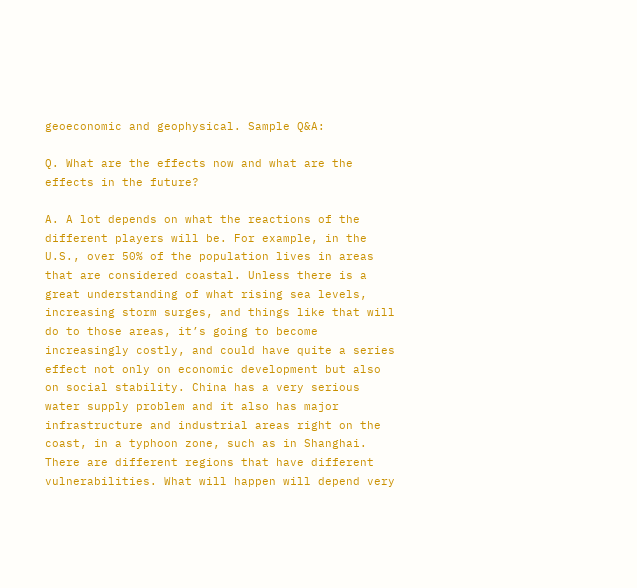geoeconomic and geophysical. Sample Q&A:

Q. What are the effects now and what are the effects in the future?

A. A lot depends on what the reactions of the different players will be. For example, in the U.S., over 50% of the population lives in areas that are considered coastal. Unless there is a great understanding of what rising sea levels, increasing storm surges, and things like that will do to those areas, it’s going to become increasingly costly, and could have quite a series effect not only on economic development but also on social stability. China has a very serious water supply problem and it also has major infrastructure and industrial areas right on the coast, in a typhoon zone, such as in Shanghai. There are different regions that have different vulnerabilities. What will happen will depend very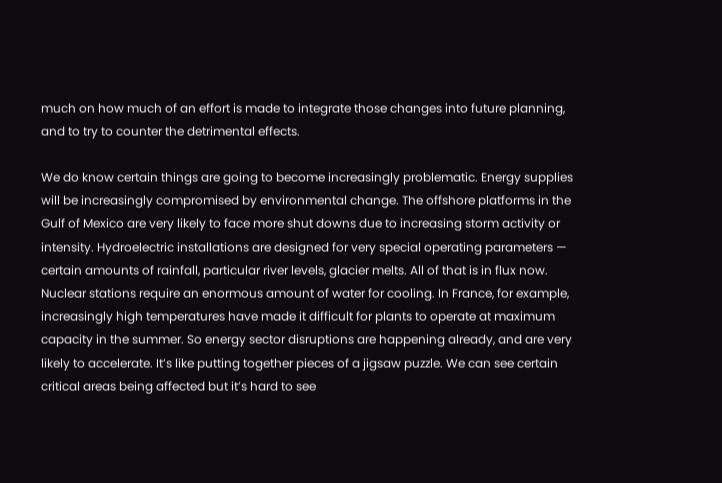much on how much of an effort is made to integrate those changes into future planning, and to try to counter the detrimental effects.

We do know certain things are going to become increasingly problematic. Energy supplies will be increasingly compromised by environmental change. The offshore platforms in the Gulf of Mexico are very likely to face more shut downs due to increasing storm activity or intensity. Hydroelectric installations are designed for very special operating parameters — certain amounts of rainfall, particular river levels, glacier melts. All of that is in flux now. Nuclear stations require an enormous amount of water for cooling. In France, for example, increasingly high temperatures have made it difficult for plants to operate at maximum capacity in the summer. So energy sector disruptions are happening already, and are very likely to accelerate. It’s like putting together pieces of a jigsaw puzzle. We can see certain critical areas being affected but it’s hard to see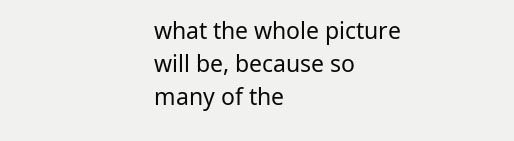what the whole picture will be, because so many of the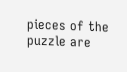pieces of the puzzle are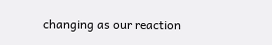changing as our reaction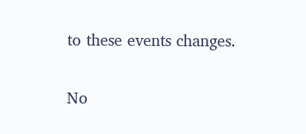to these events changes.

No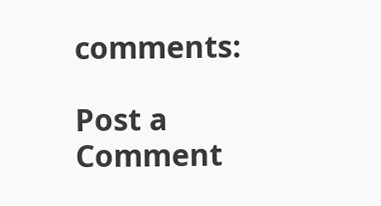comments:

Post a Comment